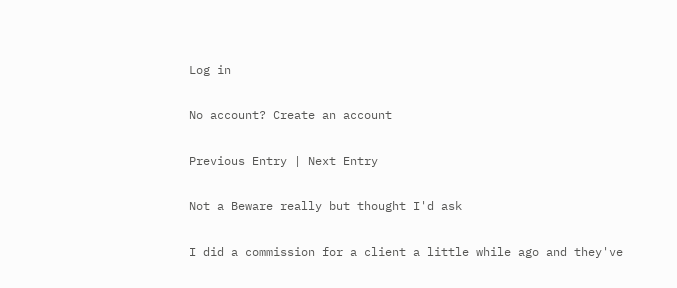Log in

No account? Create an account

Previous Entry | Next Entry

Not a Beware really but thought I'd ask

I did a commission for a client a little while ago and they've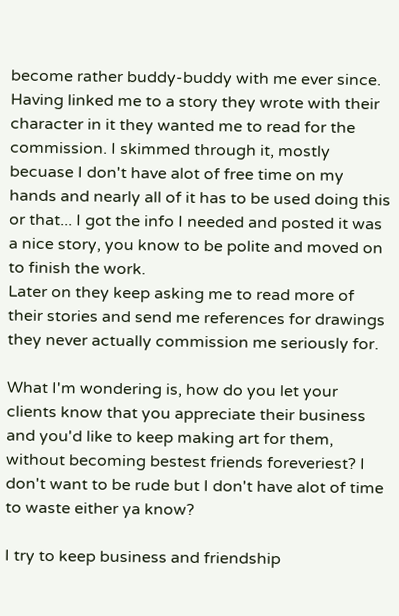become rather buddy-buddy with me ever since. Having linked me to a story they wrote with their character in it they wanted me to read for the commission. I skimmed through it, mostly becuase I don't have alot of free time on my hands and nearly all of it has to be used doing this or that... I got the info I needed and posted it was a nice story, you know to be polite and moved on to finish the work.
Later on they keep asking me to read more of their stories and send me references for drawings they never actually commission me seriously for.

What I'm wondering is, how do you let your clients know that you appreciate their business and you'd like to keep making art for them, without becoming bestest friends foreveriest? I don't want to be rude but I don't have alot of time to waste either ya know?

I try to keep business and friendship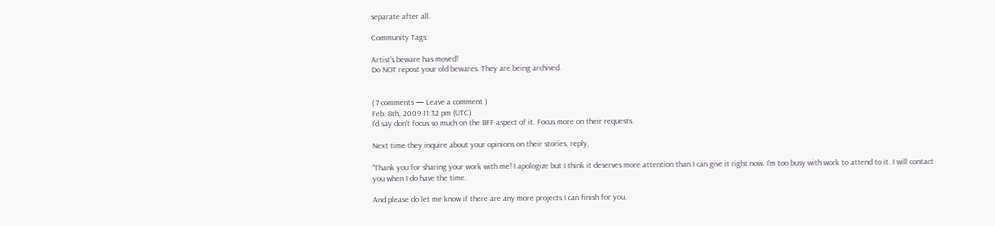separate after all.

Community Tags:

Artist's beware has moved!
Do NOT repost your old bewares. They are being archived.


( 7 comments — Leave a comment )
Feb. 8th, 2009 11:32 pm (UTC)
I'd say don't focus so much on the BFF aspect of it. Focus more on their requests.

Next time they inquire about your opinions on their stories, reply,

"Thank you for sharing your work with me! I apologize but I think it deserves more attention than I can give it right now. I'm too busy with work to attend to it. I will contact you when I do have the time.

And please do let me know if there are any more projects I can finish for you.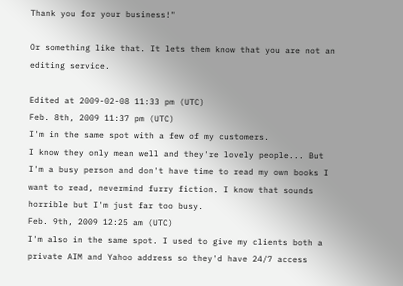Thank you for your business!"

Or something like that. It lets them know that you are not an editing service.

Edited at 2009-02-08 11:33 pm (UTC)
Feb. 8th, 2009 11:37 pm (UTC)
I'm in the same spot with a few of my customers.
I know they only mean well and they're lovely people... But I'm a busy person and don't have time to read my own books I want to read, nevermind furry fiction. I know that sounds horrible but I'm just far too busy.
Feb. 9th, 2009 12:25 am (UTC)
I'm also in the same spot. I used to give my clients both a private AIM and Yahoo address so they'd have 24/7 access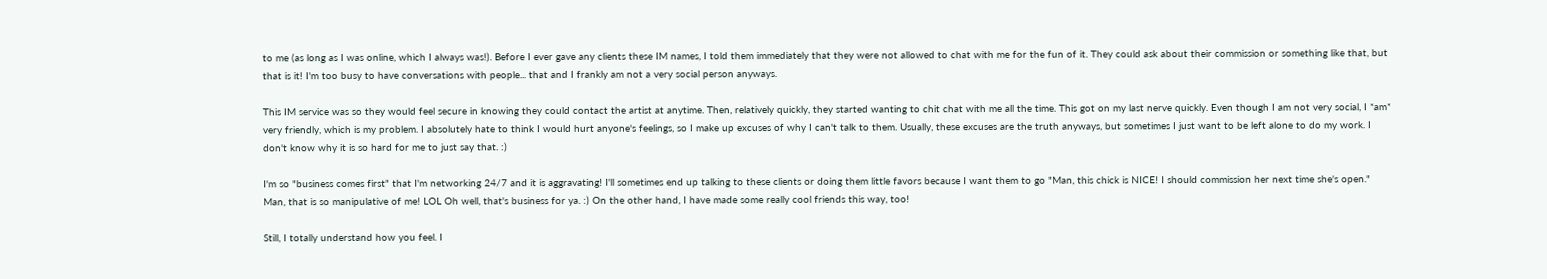to me (as long as I was online, which I always was!). Before I ever gave any clients these IM names, I told them immediately that they were not allowed to chat with me for the fun of it. They could ask about their commission or something like that, but that is it! I'm too busy to have conversations with people... that and I frankly am not a very social person anyways.

This IM service was so they would feel secure in knowing they could contact the artist at anytime. Then, relatively quickly, they started wanting to chit chat with me all the time. This got on my last nerve quickly. Even though I am not very social, I *am* very friendly, which is my problem. I absolutely hate to think I would hurt anyone's feelings, so I make up excuses of why I can't talk to them. Usually, these excuses are the truth anyways, but sometimes I just want to be left alone to do my work. I don't know why it is so hard for me to just say that. :)

I'm so "business comes first" that I'm networking 24/7 and it is aggravating! I'll sometimes end up talking to these clients or doing them little favors because I want them to go "Man, this chick is NICE! I should commission her next time she's open." Man, that is so manipulative of me! LOL Oh well, that's business for ya. :) On the other hand, I have made some really cool friends this way, too!

Still, I totally understand how you feel. I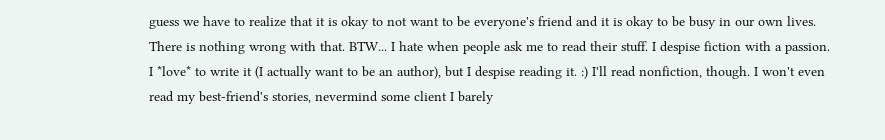guess we have to realize that it is okay to not want to be everyone's friend and it is okay to be busy in our own lives. There is nothing wrong with that. BTW... I hate when people ask me to read their stuff. I despise fiction with a passion. I *love* to write it (I actually want to be an author), but I despise reading it. :) I'll read nonfiction, though. I won't even read my best-friend's stories, nevermind some client I barely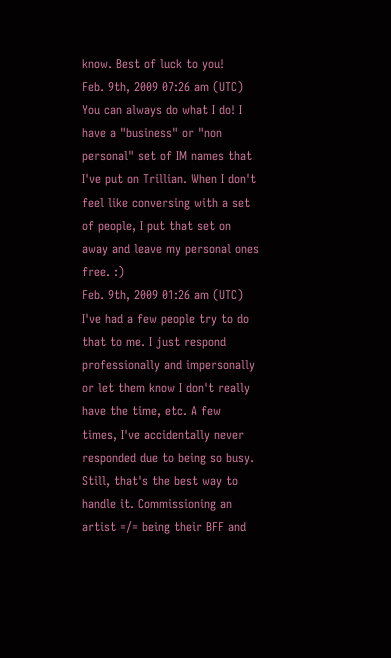know. Best of luck to you!
Feb. 9th, 2009 07:26 am (UTC)
You can always do what I do! I have a "business" or "non personal" set of IM names that I've put on Trillian. When I don't feel like conversing with a set of people, I put that set on away and leave my personal ones free. :)
Feb. 9th, 2009 01:26 am (UTC)
I've had a few people try to do that to me. I just respond professionally and impersonally or let them know I don't really have the time, etc. A few times, I've accidentally never responded due to being so busy. Still, that's the best way to handle it. Commissioning an artist =/= being their BFF and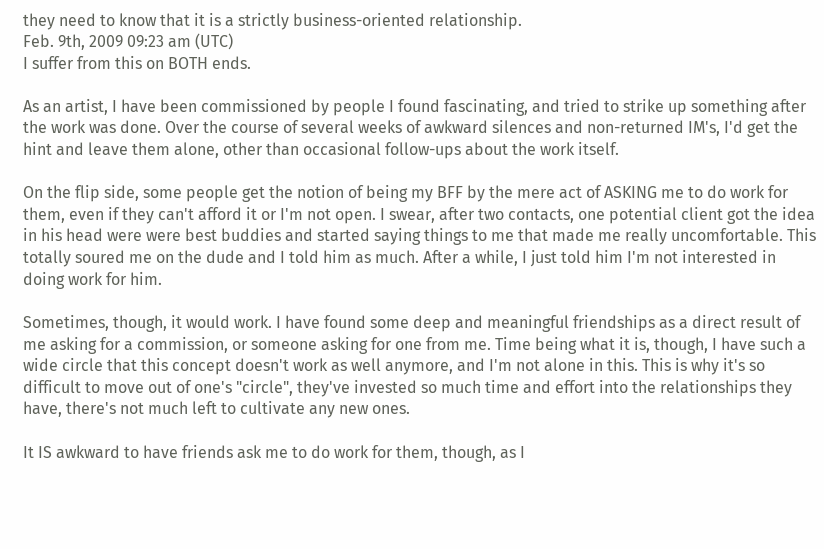they need to know that it is a strictly business-oriented relationship.
Feb. 9th, 2009 09:23 am (UTC)
I suffer from this on BOTH ends.

As an artist, I have been commissioned by people I found fascinating, and tried to strike up something after the work was done. Over the course of several weeks of awkward silences and non-returned IM's, I'd get the hint and leave them alone, other than occasional follow-ups about the work itself.

On the flip side, some people get the notion of being my BFF by the mere act of ASKING me to do work for them, even if they can't afford it or I'm not open. I swear, after two contacts, one potential client got the idea in his head were were best buddies and started saying things to me that made me really uncomfortable. This totally soured me on the dude and I told him as much. After a while, I just told him I'm not interested in doing work for him.

Sometimes, though, it would work. I have found some deep and meaningful friendships as a direct result of me asking for a commission, or someone asking for one from me. Time being what it is, though, I have such a wide circle that this concept doesn't work as well anymore, and I'm not alone in this. This is why it's so difficult to move out of one's "circle", they've invested so much time and effort into the relationships they have, there's not much left to cultivate any new ones.

It IS awkward to have friends ask me to do work for them, though, as I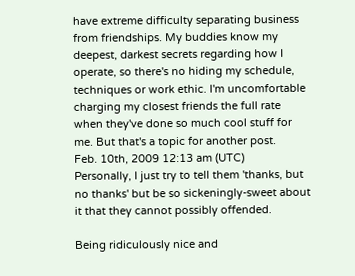have extreme difficulty separating business from friendships. My buddies know my deepest, darkest secrets regarding how I operate, so there's no hiding my schedule, techniques or work ethic. I'm uncomfortable charging my closest friends the full rate when they've done so much cool stuff for me. But that's a topic for another post.
Feb. 10th, 2009 12:13 am (UTC)
Personally, I just try to tell them 'thanks, but no thanks' but be so sickeningly-sweet about it that they cannot possibly offended.

Being ridiculously nice and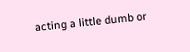acting a little dumb or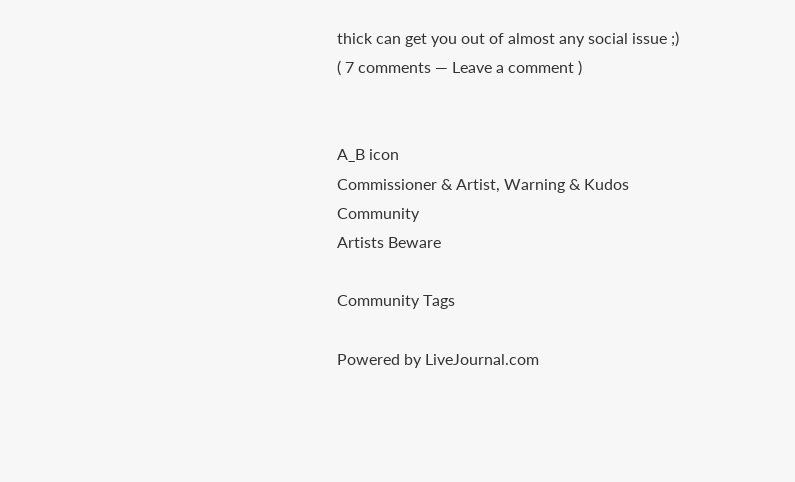thick can get you out of almost any social issue ;)
( 7 comments — Leave a comment )


A_B icon
Commissioner & Artist, Warning & Kudos Community
Artists Beware

Community Tags

Powered by LiveJournal.com